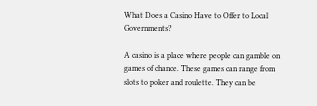What Does a Casino Have to Offer to Local Governments?

A casino is a place where people can gamble on games of chance. These games can range from slots to poker and roulette. They can be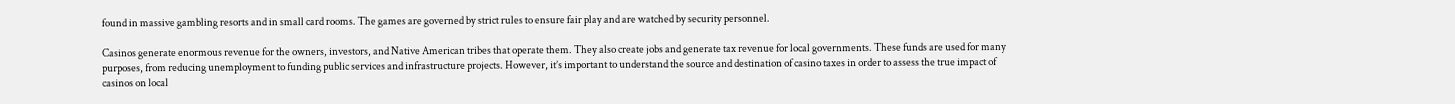found in massive gambling resorts and in small card rooms. The games are governed by strict rules to ensure fair play and are watched by security personnel.

Casinos generate enormous revenue for the owners, investors, and Native American tribes that operate them. They also create jobs and generate tax revenue for local governments. These funds are used for many purposes, from reducing unemployment to funding public services and infrastructure projects. However, it’s important to understand the source and destination of casino taxes in order to assess the true impact of casinos on local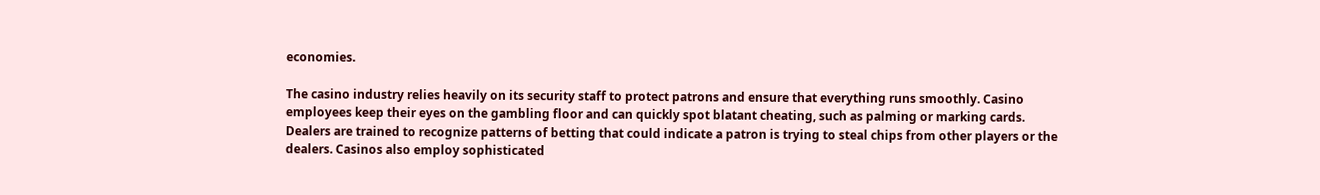economies.

The casino industry relies heavily on its security staff to protect patrons and ensure that everything runs smoothly. Casino employees keep their eyes on the gambling floor and can quickly spot blatant cheating, such as palming or marking cards. Dealers are trained to recognize patterns of betting that could indicate a patron is trying to steal chips from other players or the dealers. Casinos also employ sophisticated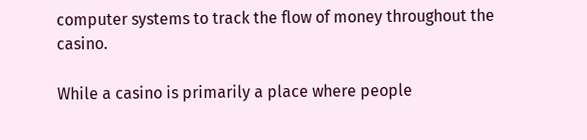computer systems to track the flow of money throughout the casino.

While a casino is primarily a place where people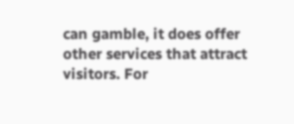can gamble, it does offer other services that attract visitors. For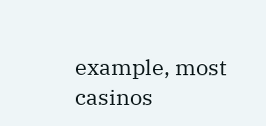example, most casinos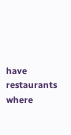have restaurants where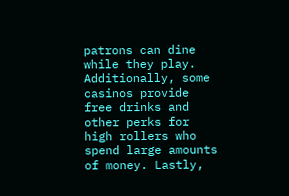patrons can dine while they play. Additionally, some casinos provide free drinks and other perks for high rollers who spend large amounts of money. Lastly,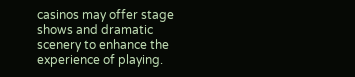casinos may offer stage shows and dramatic scenery to enhance the experience of playing.